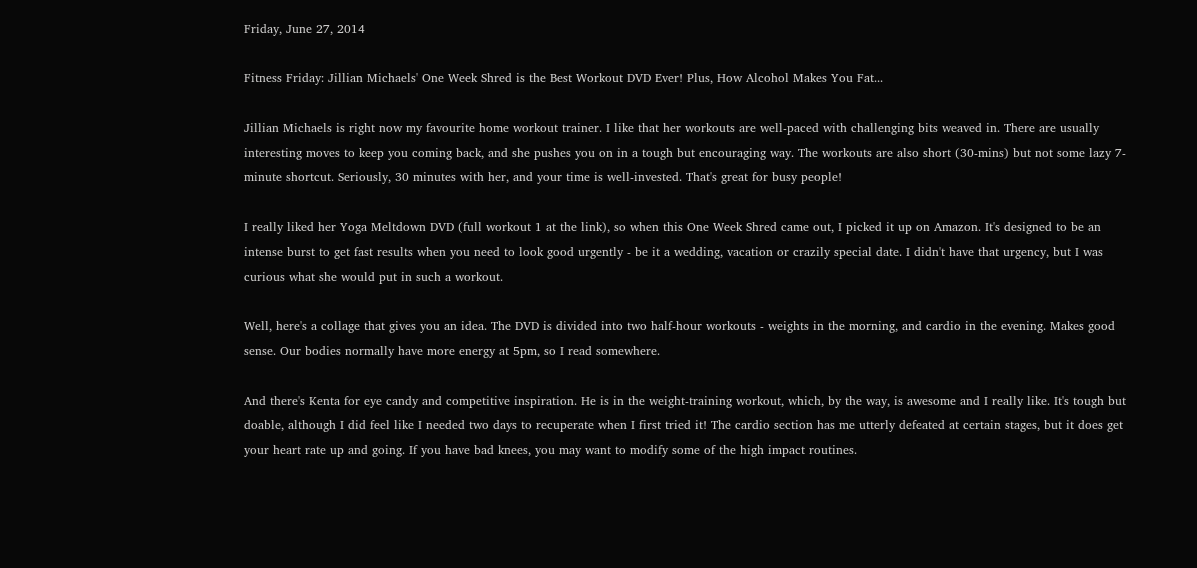Friday, June 27, 2014

Fitness Friday: Jillian Michaels' One Week Shred is the Best Workout DVD Ever! Plus, How Alcohol Makes You Fat...

Jillian Michaels is right now my favourite home workout trainer. I like that her workouts are well-paced with challenging bits weaved in. There are usually interesting moves to keep you coming back, and she pushes you on in a tough but encouraging way. The workouts are also short (30-mins) but not some lazy 7-minute shortcut. Seriously, 30 minutes with her, and your time is well-invested. That's great for busy people!

I really liked her Yoga Meltdown DVD (full workout 1 at the link), so when this One Week Shred came out, I picked it up on Amazon. It's designed to be an intense burst to get fast results when you need to look good urgently - be it a wedding, vacation or crazily special date. I didn't have that urgency, but I was curious what she would put in such a workout.

Well, here's a collage that gives you an idea. The DVD is divided into two half-hour workouts - weights in the morning, and cardio in the evening. Makes good sense. Our bodies normally have more energy at 5pm, so I read somewhere.

And there's Kenta for eye candy and competitive inspiration. He is in the weight-training workout, which, by the way, is awesome and I really like. It's tough but doable, although I did feel like I needed two days to recuperate when I first tried it! The cardio section has me utterly defeated at certain stages, but it does get your heart rate up and going. If you have bad knees, you may want to modify some of the high impact routines.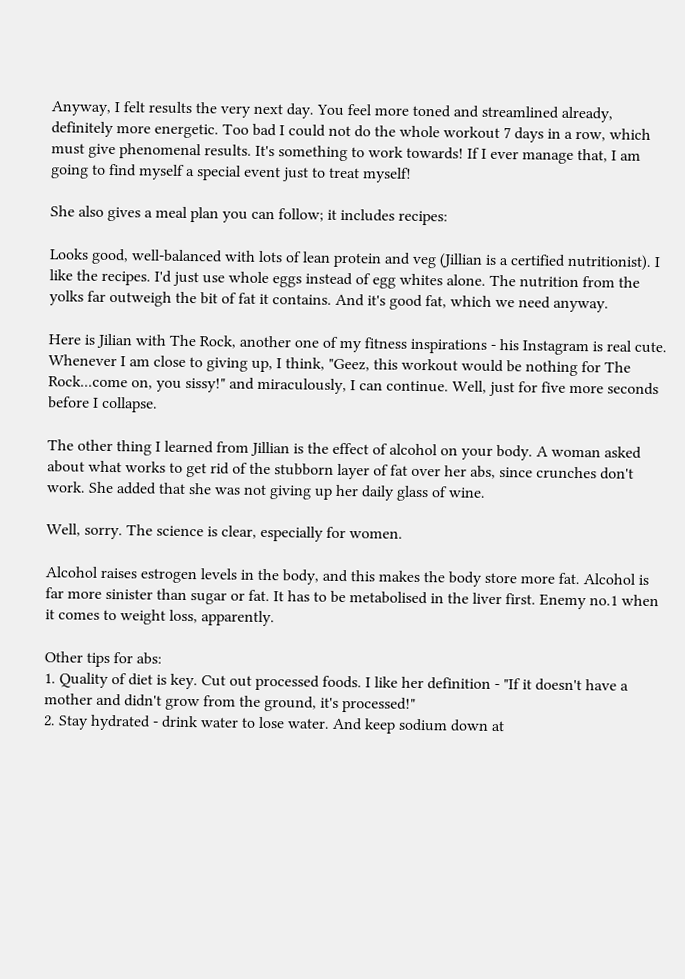Anyway, I felt results the very next day. You feel more toned and streamlined already, definitely more energetic. Too bad I could not do the whole workout 7 days in a row, which must give phenomenal results. It's something to work towards! If I ever manage that, I am going to find myself a special event just to treat myself!

She also gives a meal plan you can follow; it includes recipes:

Looks good, well-balanced with lots of lean protein and veg (Jillian is a certified nutritionist). I like the recipes. I'd just use whole eggs instead of egg whites alone. The nutrition from the yolks far outweigh the bit of fat it contains. And it's good fat, which we need anyway.

Here is Jilian with The Rock, another one of my fitness inspirations - his Instagram is real cute. Whenever I am close to giving up, I think, "Geez, this workout would be nothing for The Rock...come on, you sissy!" and miraculously, I can continue. Well, just for five more seconds before I collapse.

The other thing I learned from Jillian is the effect of alcohol on your body. A woman asked about what works to get rid of the stubborn layer of fat over her abs, since crunches don't work. She added that she was not giving up her daily glass of wine.

Well, sorry. The science is clear, especially for women.

Alcohol raises estrogen levels in the body, and this makes the body store more fat. Alcohol is far more sinister than sugar or fat. It has to be metabolised in the liver first. Enemy no.1 when it comes to weight loss, apparently.

Other tips for abs:
1. Quality of diet is key. Cut out processed foods. I like her definition - "If it doesn't have a mother and didn't grow from the ground, it's processed!"
2. Stay hydrated - drink water to lose water. And keep sodium down at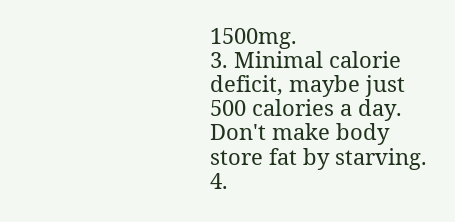1500mg.
3. Minimal calorie deficit, maybe just 500 calories a day. Don't make body store fat by starving.
4.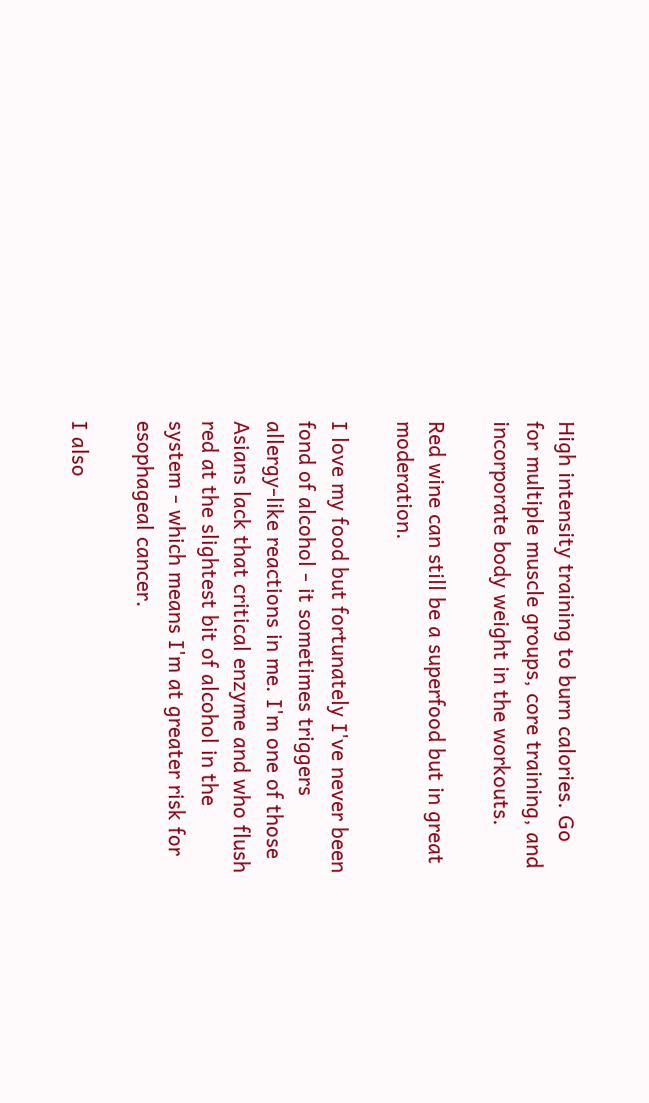High intensity training to burn calories. Go for multiple muscle groups, core training, and incorporate body weight in the workouts.

Red wine can still be a superfood but in great moderation.

I love my food but fortunately I've never been fond of alcohol - it sometimes triggers allergy-like reactions in me. I'm one of those Asians lack that critical enzyme and who flush red at the slightest bit of alcohol in the system - which means I'm at greater risk for esophageal cancer.

I also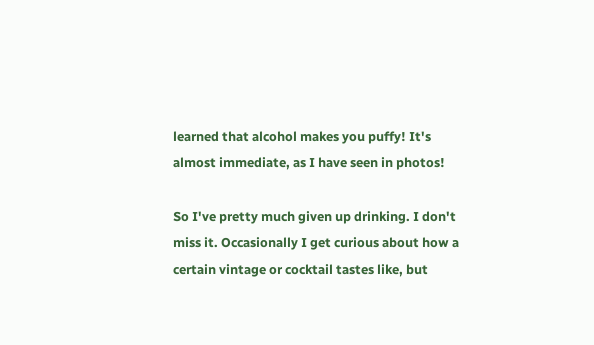learned that alcohol makes you puffy! It's almost immediate, as I have seen in photos!

So I've pretty much given up drinking. I don't miss it. Occasionally I get curious about how a certain vintage or cocktail tastes like, but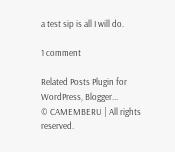a test sip is all I will do.

1 comment

Related Posts Plugin for WordPress, Blogger...
© CAMEMBERU | All rights reserved.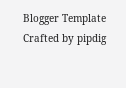Blogger Template Crafted by pipdig